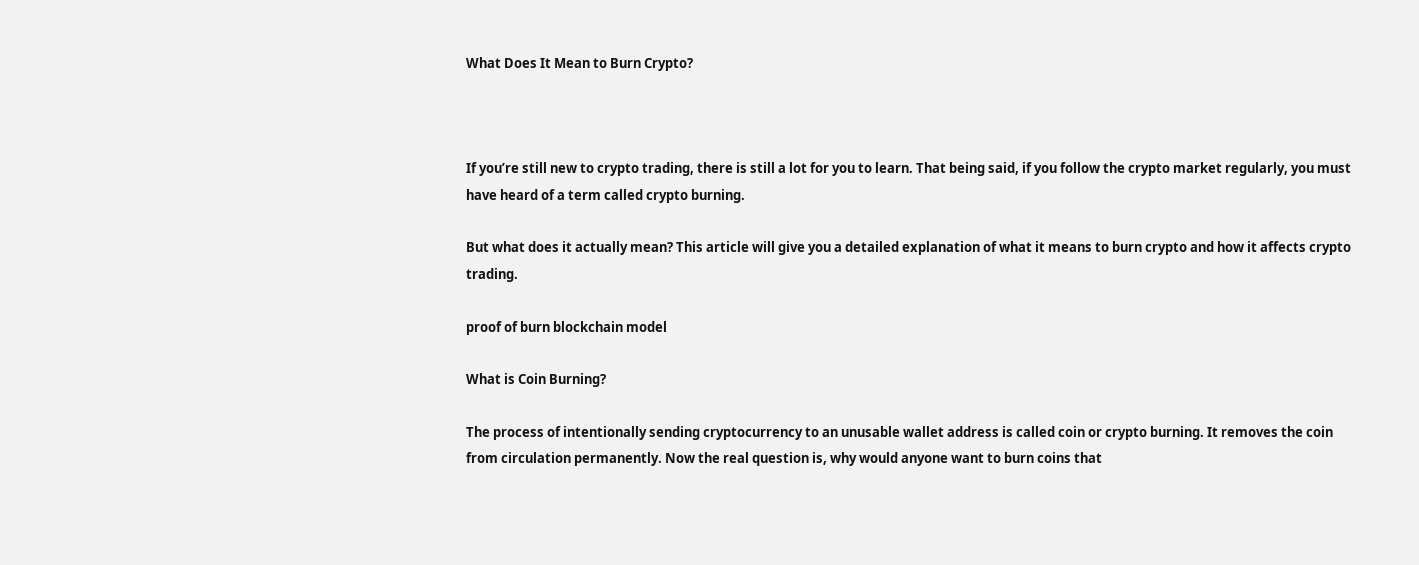What Does It Mean to Burn Crypto?



If you’re still new to crypto trading, there is still a lot for you to learn. That being said, if you follow the crypto market regularly, you must have heard of a term called crypto burning.

But what does it actually mean? This article will give you a detailed explanation of what it means to burn crypto and how it affects crypto trading.

proof of burn blockchain model

What is Coin Burning?

The process of intentionally sending cryptocurrency to an unusable wallet address is called coin or crypto burning. It removes the coin from circulation permanently. Now the real question is, why would anyone want to burn coins that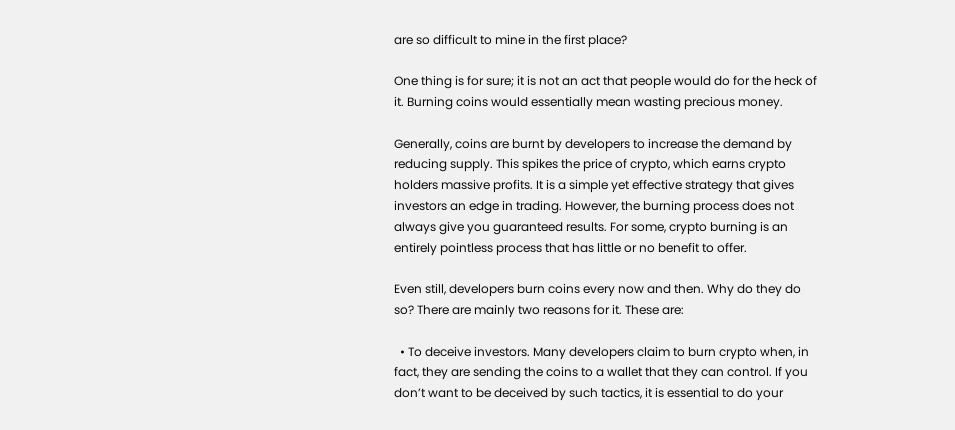are so difficult to mine in the first place?

One thing is for sure; it is not an act that people would do for the heck of it. Burning coins would essentially mean wasting precious money.

Generally, coins are burnt by developers to increase the demand by reducing supply. This spikes the price of crypto, which earns crypto holders massive profits. It is a simple yet effective strategy that gives investors an edge in trading. However, the burning process does not always give you guaranteed results. For some, crypto burning is an entirely pointless process that has little or no benefit to offer.

Even still, developers burn coins every now and then. Why do they do so? There are mainly two reasons for it. These are:

  • To deceive investors. Many developers claim to burn crypto when, in fact, they are sending the coins to a wallet that they can control. If you don’t want to be deceived by such tactics, it is essential to do your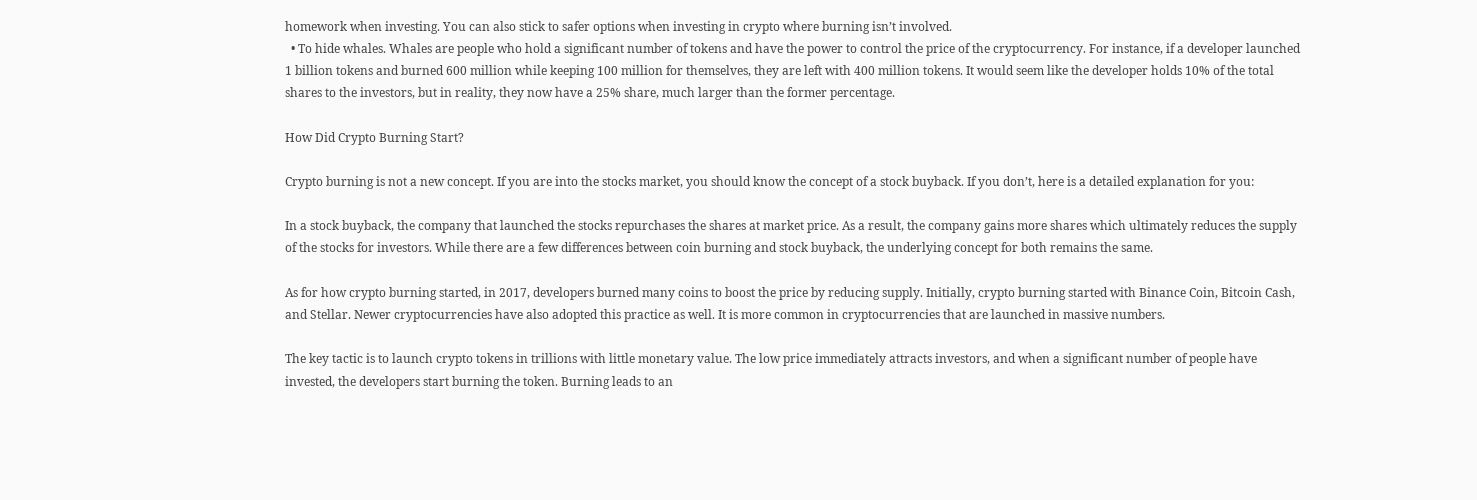homework when investing. You can also stick to safer options when investing in crypto where burning isn’t involved.
  • To hide whales. Whales are people who hold a significant number of tokens and have the power to control the price of the cryptocurrency. For instance, if a developer launched 1 billion tokens and burned 600 million while keeping 100 million for themselves, they are left with 400 million tokens. It would seem like the developer holds 10% of the total shares to the investors, but in reality, they now have a 25% share, much larger than the former percentage.

How Did Crypto Burning Start?

Crypto burning is not a new concept. If you are into the stocks market, you should know the concept of a stock buyback. If you don’t, here is a detailed explanation for you:

In a stock buyback, the company that launched the stocks repurchases the shares at market price. As a result, the company gains more shares which ultimately reduces the supply of the stocks for investors. While there are a few differences between coin burning and stock buyback, the underlying concept for both remains the same.

As for how crypto burning started, in 2017, developers burned many coins to boost the price by reducing supply. Initially, crypto burning started with Binance Coin, Bitcoin Cash, and Stellar. Newer cryptocurrencies have also adopted this practice as well. It is more common in cryptocurrencies that are launched in massive numbers.

The key tactic is to launch crypto tokens in trillions with little monetary value. The low price immediately attracts investors, and when a significant number of people have invested, the developers start burning the token. Burning leads to an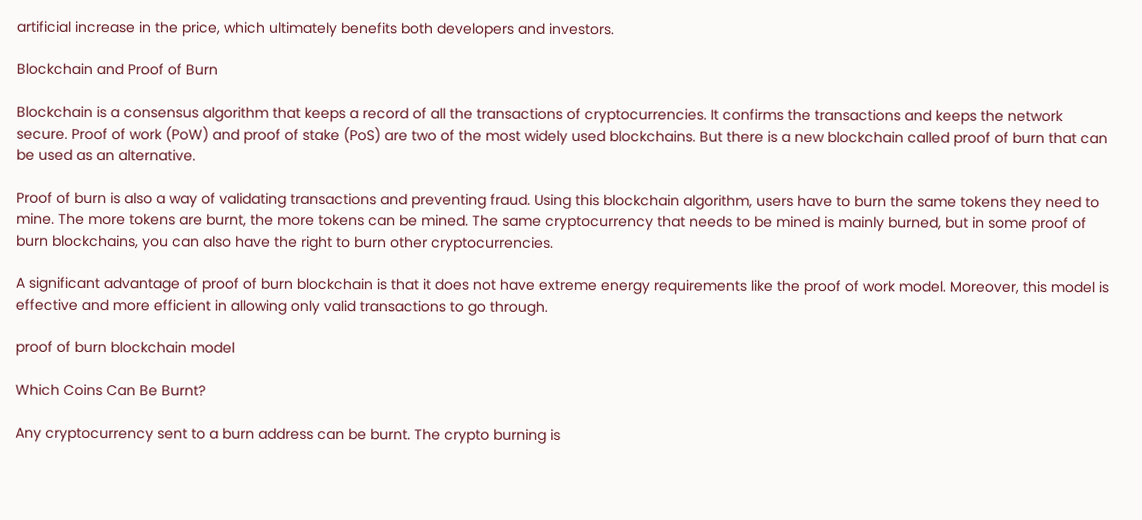artificial increase in the price, which ultimately benefits both developers and investors.

Blockchain and Proof of Burn

Blockchain is a consensus algorithm that keeps a record of all the transactions of cryptocurrencies. It confirms the transactions and keeps the network secure. Proof of work (PoW) and proof of stake (PoS) are two of the most widely used blockchains. But there is a new blockchain called proof of burn that can be used as an alternative.

Proof of burn is also a way of validating transactions and preventing fraud. Using this blockchain algorithm, users have to burn the same tokens they need to mine. The more tokens are burnt, the more tokens can be mined. The same cryptocurrency that needs to be mined is mainly burned, but in some proof of burn blockchains, you can also have the right to burn other cryptocurrencies.

A significant advantage of proof of burn blockchain is that it does not have extreme energy requirements like the proof of work model. Moreover, this model is effective and more efficient in allowing only valid transactions to go through.

proof of burn blockchain model

Which Coins Can Be Burnt?

Any cryptocurrency sent to a burn address can be burnt. The crypto burning is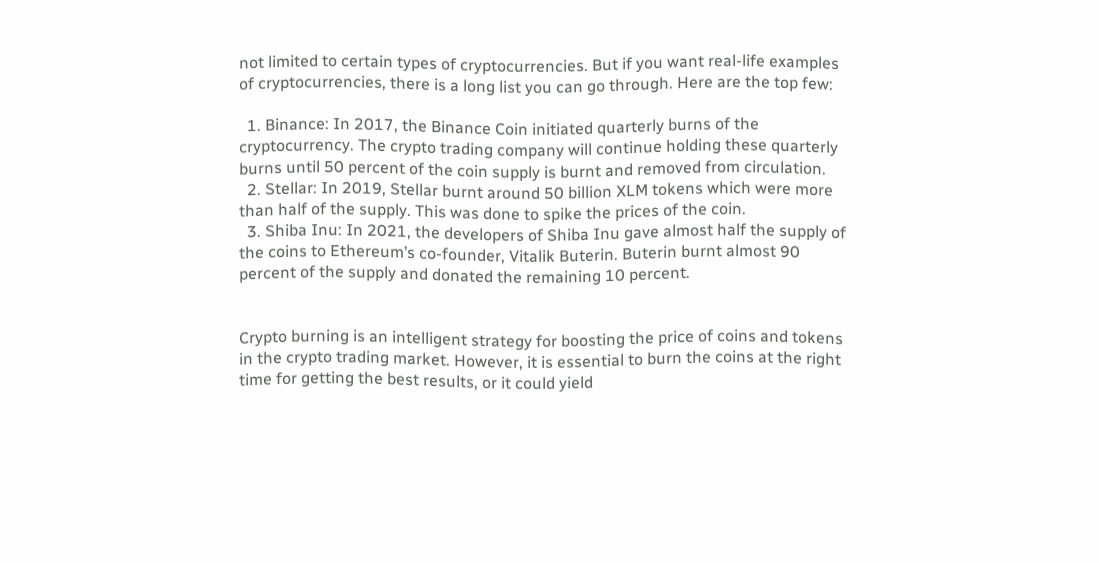not limited to certain types of cryptocurrencies. But if you want real-life examples of cryptocurrencies, there is a long list you can go through. Here are the top few:

  1. Binance: In 2017, the Binance Coin initiated quarterly burns of the cryptocurrency. The crypto trading company will continue holding these quarterly burns until 50 percent of the coin supply is burnt and removed from circulation.
  2. Stellar: In 2019, Stellar burnt around 50 billion XLM tokens which were more than half of the supply. This was done to spike the prices of the coin.
  3. Shiba Inu: In 2021, the developers of Shiba Inu gave almost half the supply of the coins to Ethereum’s co-founder, Vitalik Buterin. Buterin burnt almost 90 percent of the supply and donated the remaining 10 percent.


Crypto burning is an intelligent strategy for boosting the price of coins and tokens in the crypto trading market. However, it is essential to burn the coins at the right time for getting the best results, or it could yield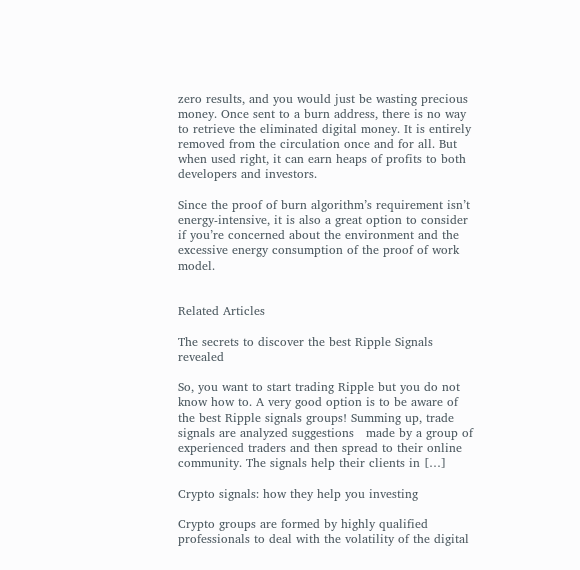zero results, and you would just be wasting precious money. Once sent to a burn address, there is no way to retrieve the eliminated digital money. It is entirely removed from the circulation once and for all. But when used right, it can earn heaps of profits to both developers and investors.

Since the proof of burn algorithm’s requirement isn’t energy-intensive, it is also a great option to consider if you’re concerned about the environment and the excessive energy consumption of the proof of work model.


Related Articles

The secrets to discover the best Ripple Signals revealed

So, you want to start trading Ripple but you do not know how to. A very good option is to be aware of the best Ripple signals groups! Summing up, trade signals are analyzed suggestions   made by a group of experienced traders and then spread to their online community. The signals help their clients in […]

Crypto signals: how they help you investing

Crypto groups are formed by highly qualified professionals to deal with the volatility of the digital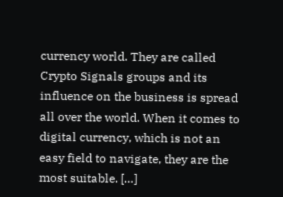currency world. They are called Crypto Signals groups and its influence on the business is spread all over the world. When it comes to digital currency, which is not an easy field to navigate, they are the most suitable. […]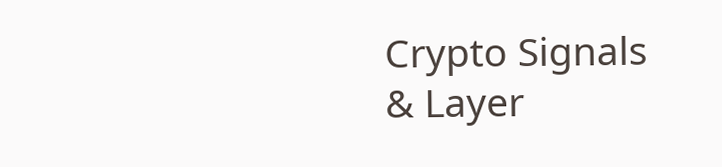Crypto Signals & Layer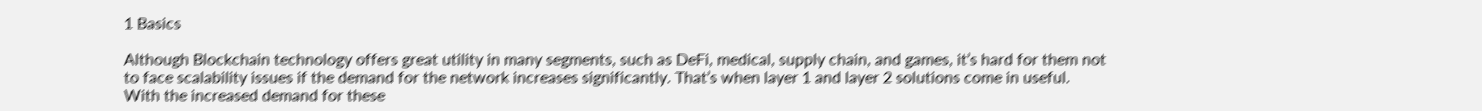1 Basics

Although Blockchain technology offers great utility in many segments, such as DeFi, medical, supply chain, and games, it’s hard for them not to face scalability issues if the demand for the network increases significantly. That’s when layer 1 and layer 2 solutions come in useful. With the increased demand for these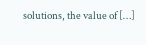solutions, the value of […]